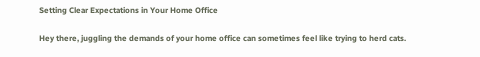Setting Clear Expectations in Your Home Office

Hey there, juggling the demands of your home office can sometimes feel like trying to herd cats.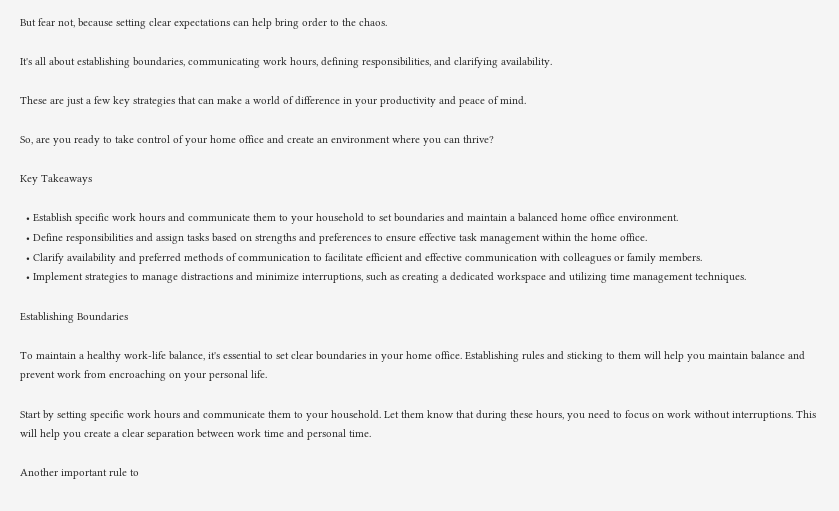But fear not, because setting clear expectations can help bring order to the chaos.

It's all about establishing boundaries, communicating work hours, defining responsibilities, and clarifying availability.

These are just a few key strategies that can make a world of difference in your productivity and peace of mind.

So, are you ready to take control of your home office and create an environment where you can thrive?

Key Takeaways

  • Establish specific work hours and communicate them to your household to set boundaries and maintain a balanced home office environment.
  • Define responsibilities and assign tasks based on strengths and preferences to ensure effective task management within the home office.
  • Clarify availability and preferred methods of communication to facilitate efficient and effective communication with colleagues or family members.
  • Implement strategies to manage distractions and minimize interruptions, such as creating a dedicated workspace and utilizing time management techniques.

Establishing Boundaries

To maintain a healthy work-life balance, it's essential to set clear boundaries in your home office. Establishing rules and sticking to them will help you maintain balance and prevent work from encroaching on your personal life.

Start by setting specific work hours and communicate them to your household. Let them know that during these hours, you need to focus on work without interruptions. This will help you create a clear separation between work time and personal time.

Another important rule to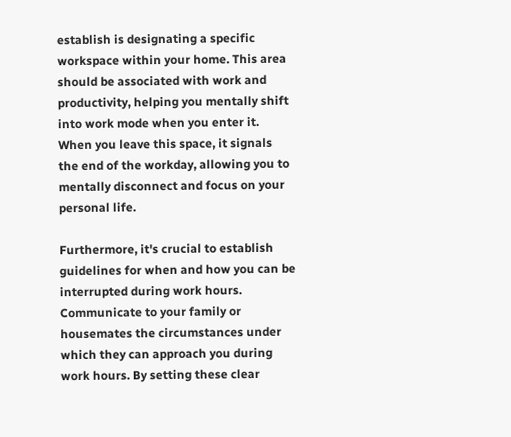establish is designating a specific workspace within your home. This area should be associated with work and productivity, helping you mentally shift into work mode when you enter it. When you leave this space, it signals the end of the workday, allowing you to mentally disconnect and focus on your personal life.

Furthermore, it's crucial to establish guidelines for when and how you can be interrupted during work hours. Communicate to your family or housemates the circumstances under which they can approach you during work hours. By setting these clear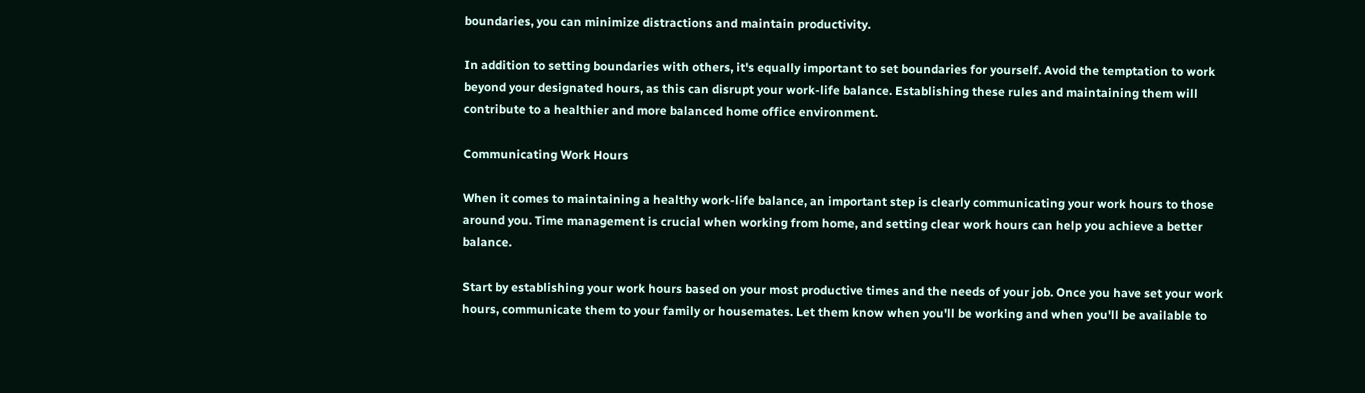boundaries, you can minimize distractions and maintain productivity.

In addition to setting boundaries with others, it's equally important to set boundaries for yourself. Avoid the temptation to work beyond your designated hours, as this can disrupt your work-life balance. Establishing these rules and maintaining them will contribute to a healthier and more balanced home office environment.

Communicating Work Hours

When it comes to maintaining a healthy work-life balance, an important step is clearly communicating your work hours to those around you. Time management is crucial when working from home, and setting clear work hours can help you achieve a better balance.

Start by establishing your work hours based on your most productive times and the needs of your job. Once you have set your work hours, communicate them to your family or housemates. Let them know when you'll be working and when you'll be available to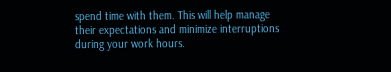spend time with them. This will help manage their expectations and minimize interruptions during your work hours.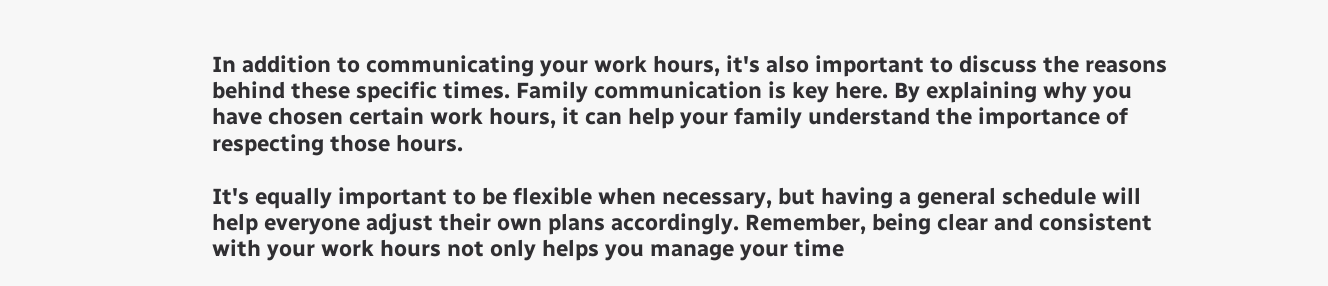In addition to communicating your work hours, it's also important to discuss the reasons behind these specific times. Family communication is key here. By explaining why you have chosen certain work hours, it can help your family understand the importance of respecting those hours.

It's equally important to be flexible when necessary, but having a general schedule will help everyone adjust their own plans accordingly. Remember, being clear and consistent with your work hours not only helps you manage your time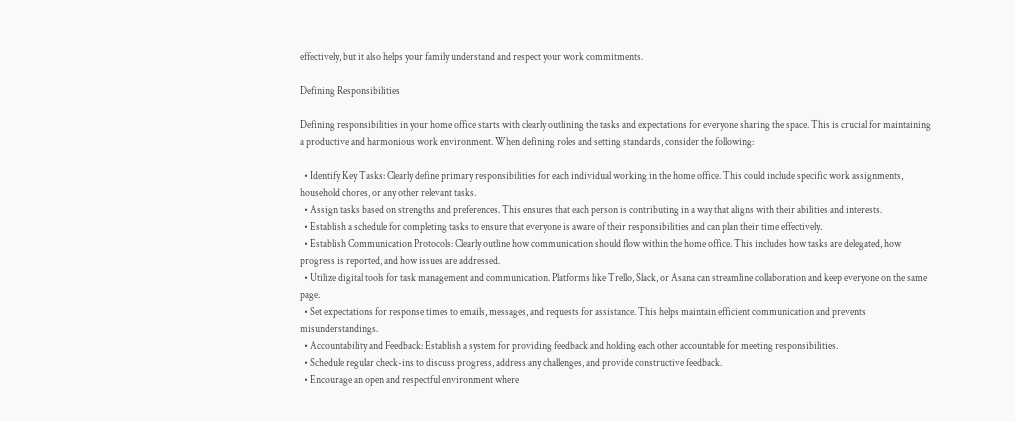effectively, but it also helps your family understand and respect your work commitments.

Defining Responsibilities

Defining responsibilities in your home office starts with clearly outlining the tasks and expectations for everyone sharing the space. This is crucial for maintaining a productive and harmonious work environment. When defining roles and setting standards, consider the following:

  • Identify Key Tasks: Clearly define primary responsibilities for each individual working in the home office. This could include specific work assignments, household chores, or any other relevant tasks.
  • Assign tasks based on strengths and preferences. This ensures that each person is contributing in a way that aligns with their abilities and interests.
  • Establish a schedule for completing tasks to ensure that everyone is aware of their responsibilities and can plan their time effectively.
  • Establish Communication Protocols: Clearly outline how communication should flow within the home office. This includes how tasks are delegated, how progress is reported, and how issues are addressed.
  • Utilize digital tools for task management and communication. Platforms like Trello, Slack, or Asana can streamline collaboration and keep everyone on the same page.
  • Set expectations for response times to emails, messages, and requests for assistance. This helps maintain efficient communication and prevents misunderstandings.
  • Accountability and Feedback: Establish a system for providing feedback and holding each other accountable for meeting responsibilities.
  • Schedule regular check-ins to discuss progress, address any challenges, and provide constructive feedback.
  • Encourage an open and respectful environment where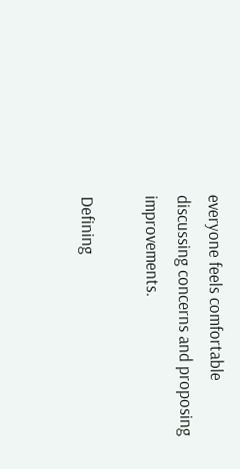everyone feels comfortable discussing concerns and proposing improvements.

Defining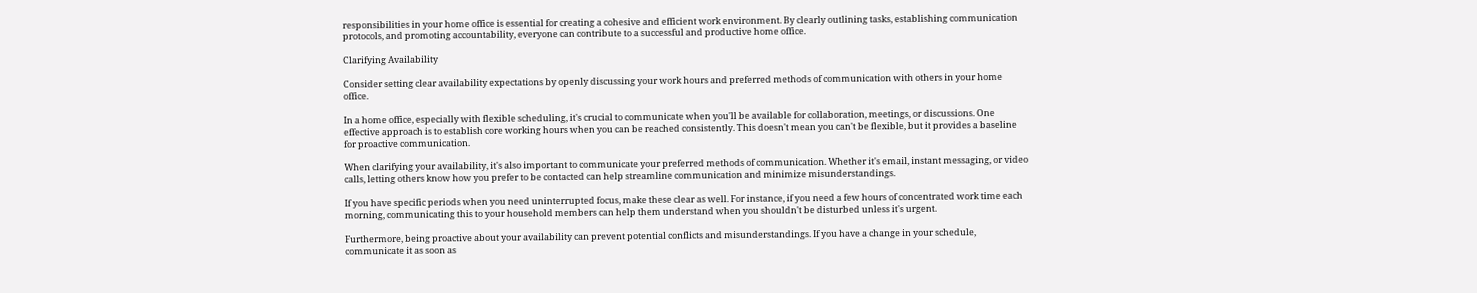responsibilities in your home office is essential for creating a cohesive and efficient work environment. By clearly outlining tasks, establishing communication protocols, and promoting accountability, everyone can contribute to a successful and productive home office.

Clarifying Availability

Consider setting clear availability expectations by openly discussing your work hours and preferred methods of communication with others in your home office.

In a home office, especially with flexible scheduling, it's crucial to communicate when you'll be available for collaboration, meetings, or discussions. One effective approach is to establish core working hours when you can be reached consistently. This doesn't mean you can't be flexible, but it provides a baseline for proactive communication.

When clarifying your availability, it's also important to communicate your preferred methods of communication. Whether it's email, instant messaging, or video calls, letting others know how you prefer to be contacted can help streamline communication and minimize misunderstandings.

If you have specific periods when you need uninterrupted focus, make these clear as well. For instance, if you need a few hours of concentrated work time each morning, communicating this to your household members can help them understand when you shouldn't be disturbed unless it's urgent.

Furthermore, being proactive about your availability can prevent potential conflicts and misunderstandings. If you have a change in your schedule, communicate it as soon as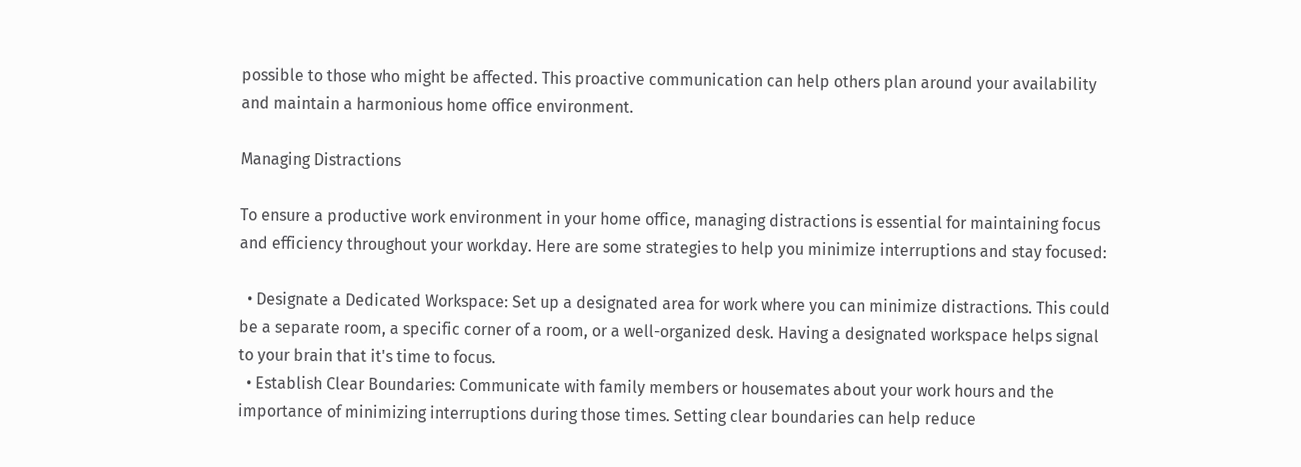possible to those who might be affected. This proactive communication can help others plan around your availability and maintain a harmonious home office environment.

Managing Distractions

To ensure a productive work environment in your home office, managing distractions is essential for maintaining focus and efficiency throughout your workday. Here are some strategies to help you minimize interruptions and stay focused:

  • Designate a Dedicated Workspace: Set up a designated area for work where you can minimize distractions. This could be a separate room, a specific corner of a room, or a well-organized desk. Having a designated workspace helps signal to your brain that it's time to focus.
  • Establish Clear Boundaries: Communicate with family members or housemates about your work hours and the importance of minimizing interruptions during those times. Setting clear boundaries can help reduce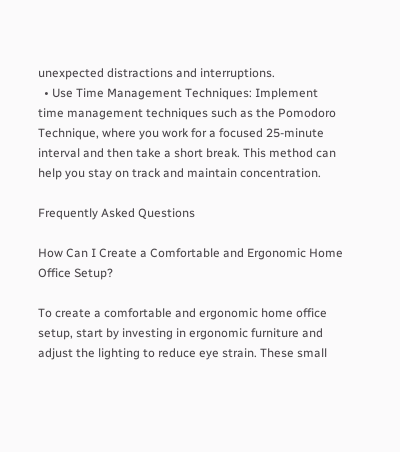unexpected distractions and interruptions.
  • Use Time Management Techniques: Implement time management techniques such as the Pomodoro Technique, where you work for a focused 25-minute interval and then take a short break. This method can help you stay on track and maintain concentration.

Frequently Asked Questions

How Can I Create a Comfortable and Ergonomic Home Office Setup?

To create a comfortable and ergonomic home office setup, start by investing in ergonomic furniture and adjust the lighting to reduce eye strain. These small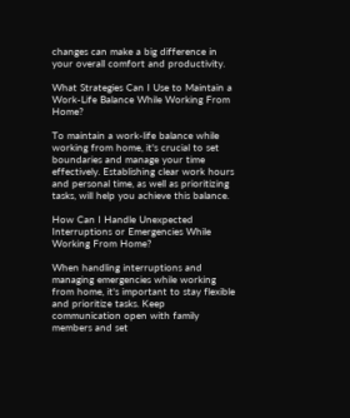changes can make a big difference in your overall comfort and productivity.

What Strategies Can I Use to Maintain a Work-Life Balance While Working From Home?

To maintain a work-life balance while working from home, it's crucial to set boundaries and manage your time effectively. Establishing clear work hours and personal time, as well as prioritizing tasks, will help you achieve this balance.

How Can I Handle Unexpected Interruptions or Emergencies While Working From Home?

When handling interruptions and managing emergencies while working from home, it's important to stay flexible and prioritize tasks. Keep communication open with family members and set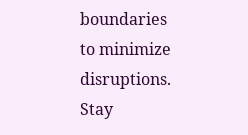boundaries to minimize disruptions. Stay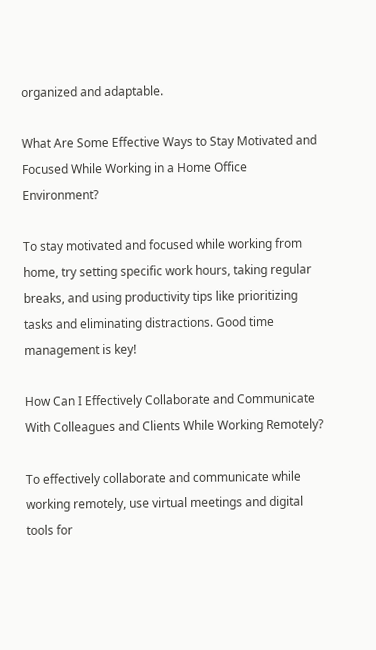organized and adaptable.

What Are Some Effective Ways to Stay Motivated and Focused While Working in a Home Office Environment?

To stay motivated and focused while working from home, try setting specific work hours, taking regular breaks, and using productivity tips like prioritizing tasks and eliminating distractions. Good time management is key!

How Can I Effectively Collaborate and Communicate With Colleagues and Clients While Working Remotely?

To effectively collaborate and communicate while working remotely, use virtual meetings and digital tools for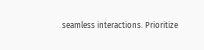seamless interactions. Prioritize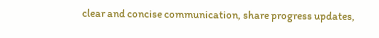clear and concise communication, share progress updates,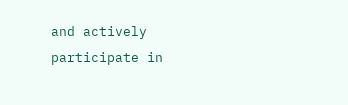and actively participate in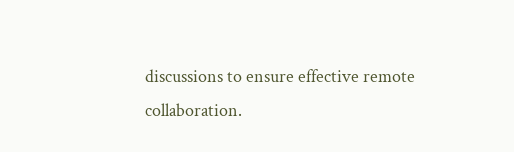discussions to ensure effective remote collaboration.